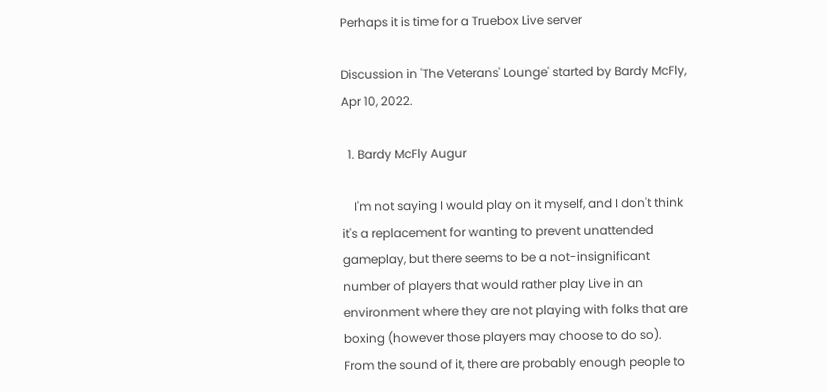Perhaps it is time for a Truebox Live server

Discussion in 'The Veterans' Lounge' started by Bardy McFly, Apr 10, 2022.

  1. Bardy McFly Augur

    I'm not saying I would play on it myself, and I don't think it's a replacement for wanting to prevent unattended gameplay, but there seems to be a not-insignificant number of players that would rather play Live in an environment where they are not playing with folks that are boxing (however those players may choose to do so). From the sound of it, there are probably enough people to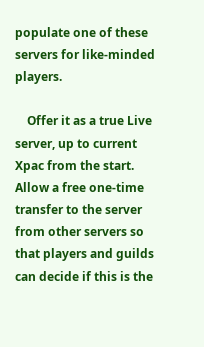populate one of these servers for like-minded players.

    Offer it as a true Live server, up to current Xpac from the start. Allow a free one-time transfer to the server from other servers so that players and guilds can decide if this is the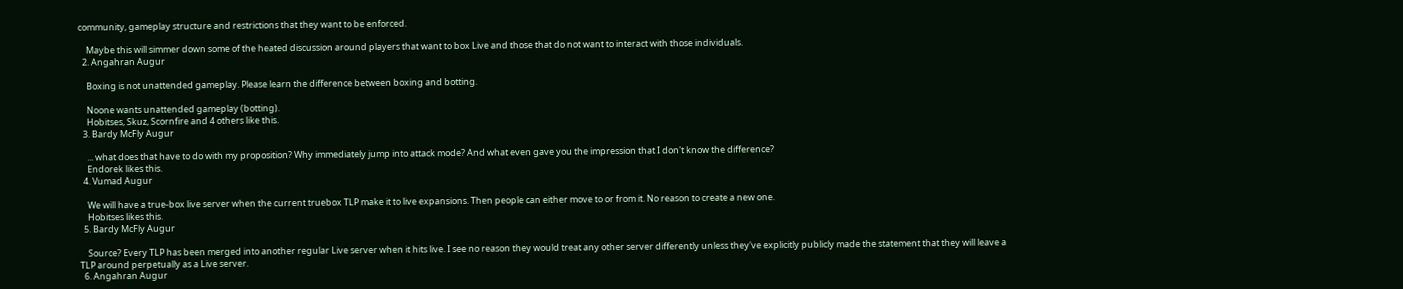community, gameplay structure and restrictions that they want to be enforced.

    Maybe this will simmer down some of the heated discussion around players that want to box Live and those that do not want to interact with those individuals.
  2. Angahran Augur

    Boxing is not unattended gameplay. Please learn the difference between boxing and botting.

    Noone wants unattended gameplay (botting).
    Hobitses, Skuz, Scornfire and 4 others like this.
  3. Bardy McFly Augur

    ... what does that have to do with my proposition? Why immediately jump into attack mode? And what even gave you the impression that I don't know the difference?
    Endorek likes this.
  4. Vumad Augur

    We will have a true-box live server when the current truebox TLP make it to live expansions. Then people can either move to or from it. No reason to create a new one.
    Hobitses likes this.
  5. Bardy McFly Augur

    Source? Every TLP has been merged into another regular Live server when it hits live. I see no reason they would treat any other server differently unless they've explicitly publicly made the statement that they will leave a TLP around perpetually as a Live server.
  6. Angahran Augur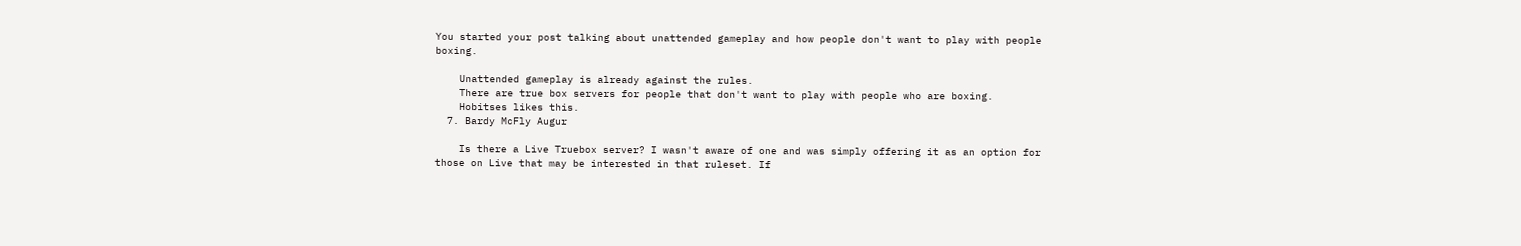You started your post talking about unattended gameplay and how people don't want to play with people boxing.

    Unattended gameplay is already against the rules.
    There are true box servers for people that don't want to play with people who are boxing.
    Hobitses likes this.
  7. Bardy McFly Augur

    Is there a Live Truebox server? I wasn't aware of one and was simply offering it as an option for those on Live that may be interested in that ruleset. If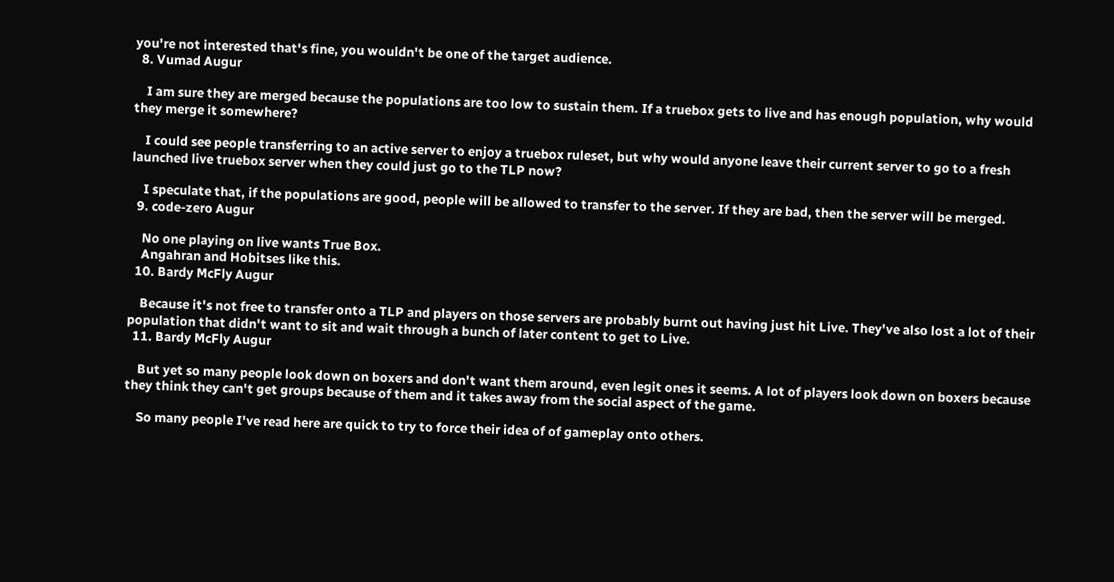you're not interested that's fine, you wouldn't be one of the target audience.
  8. Vumad Augur

    I am sure they are merged because the populations are too low to sustain them. If a truebox gets to live and has enough population, why would they merge it somewhere?

    I could see people transferring to an active server to enjoy a truebox ruleset, but why would anyone leave their current server to go to a fresh launched live truebox server when they could just go to the TLP now?

    I speculate that, if the populations are good, people will be allowed to transfer to the server. If they are bad, then the server will be merged.
  9. code-zero Augur

    No one playing on live wants True Box.
    Angahran and Hobitses like this.
  10. Bardy McFly Augur

    Because it's not free to transfer onto a TLP and players on those servers are probably burnt out having just hit Live. They've also lost a lot of their population that didn't want to sit and wait through a bunch of later content to get to Live.
  11. Bardy McFly Augur

    But yet so many people look down on boxers and don't want them around, even legit ones it seems. A lot of players look down on boxers because they think they can't get groups because of them and it takes away from the social aspect of the game.

    So many people I've read here are quick to try to force their idea of of gameplay onto others.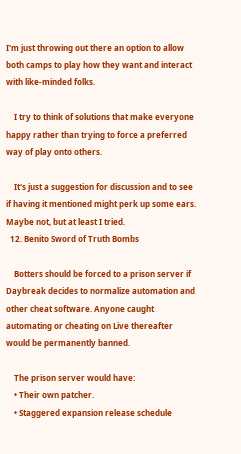I'm just throwing out there an option to allow both camps to play how they want and interact with like-minded folks.

    I try to think of solutions that make everyone happy rather than trying to force a preferred way of play onto others.

    It's just a suggestion for discussion and to see if having it mentioned might perk up some ears. Maybe not, but at least I tried.
  12. Benito Sword of Truth Bombs

    Botters should be forced to a prison server if Daybreak decides to normalize automation and other cheat software. Anyone caught automating or cheating on Live thereafter would be permanently banned.

    The prison server would have:
    • Their own patcher.
    • Staggered expansion release schedule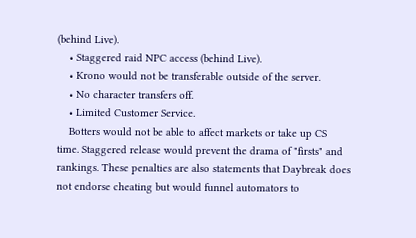(behind Live).
    • Staggered raid NPC access (behind Live).
    • Krono would not be transferable outside of the server.
    • No character transfers off.
    • Limited Customer Service.
    Botters would not be able to affect markets or take up CS time. Staggered release would prevent the drama of "firsts" and rankings. These penalties are also statements that Daybreak does not endorse cheating but would funnel automators to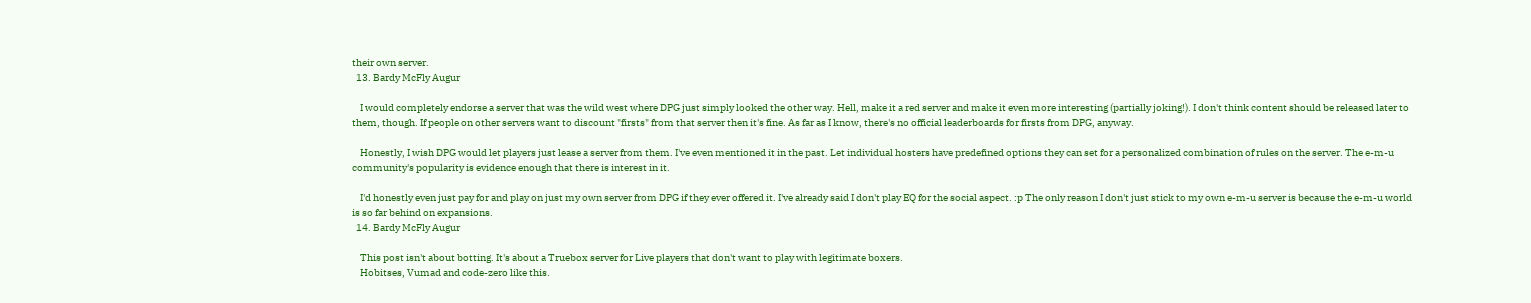their own server.
  13. Bardy McFly Augur

    I would completely endorse a server that was the wild west where DPG just simply looked the other way. Hell, make it a red server and make it even more interesting (partially joking!). I don't think content should be released later to them, though. If people on other servers want to discount "firsts" from that server then it's fine. As far as I know, there's no official leaderboards for firsts from DPG, anyway.

    Honestly, I wish DPG would let players just lease a server from them. I've even mentioned it in the past. Let individual hosters have predefined options they can set for a personalized combination of rules on the server. The e-m-u community's popularity is evidence enough that there is interest in it.

    I'd honestly even just pay for and play on just my own server from DPG if they ever offered it. I've already said I don't play EQ for the social aspect. :p The only reason I don't just stick to my own e-m-u server is because the e-m-u world is so far behind on expansions.
  14. Bardy McFly Augur

    This post isn't about botting. It's about a Truebox server for Live players that don't want to play with legitimate boxers.
    Hobitses, Vumad and code-zero like this.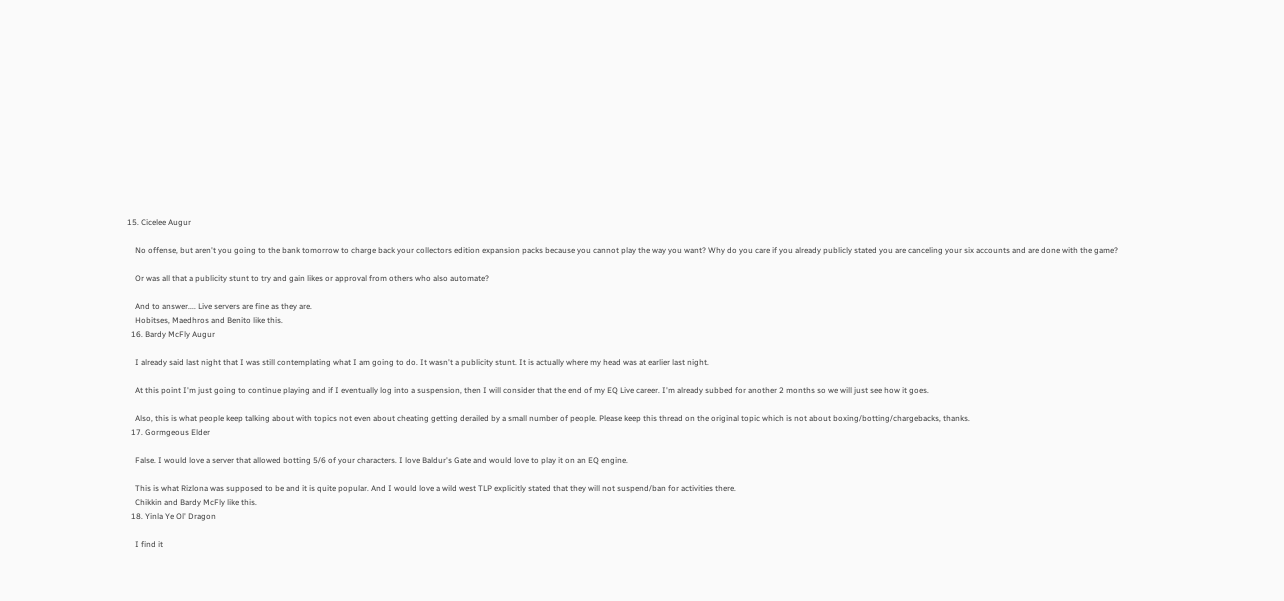15. Cicelee Augur

    No offense, but aren't you going to the bank tomorrow to charge back your collectors edition expansion packs because you cannot play the way you want? Why do you care if you already publicly stated you are canceling your six accounts and are done with the game?

    Or was all that a publicity stunt to try and gain likes or approval from others who also automate?

    And to answer.... Live servers are fine as they are.
    Hobitses, Maedhros and Benito like this.
  16. Bardy McFly Augur

    I already said last night that I was still contemplating what I am going to do. It wasn't a publicity stunt. It is actually where my head was at earlier last night.

    At this point I'm just going to continue playing and if I eventually log into a suspension, then I will consider that the end of my EQ Live career. I'm already subbed for another 2 months so we will just see how it goes.

    Also, this is what people keep talking about with topics not even about cheating getting derailed by a small number of people. Please keep this thread on the original topic which is not about boxing/botting/chargebacks, thanks.
  17. Gormgeous Elder

    False. I would love a server that allowed botting 5/6 of your characters. I love Baldur's Gate and would love to play it on an EQ engine.

    This is what Rizlona was supposed to be and it is quite popular. And I would love a wild west TLP explicitly stated that they will not suspend/ban for activities there.
    Chikkin and Bardy McFly like this.
  18. Yinla Ye Ol' Dragon

    I find it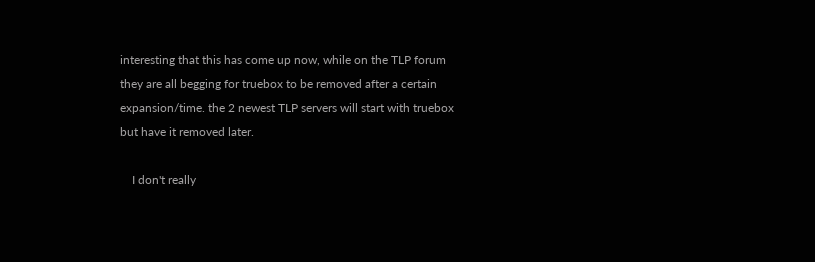interesting that this has come up now, while on the TLP forum they are all begging for truebox to be removed after a certain expansion/time. the 2 newest TLP servers will start with truebox but have it removed later.

    I don't really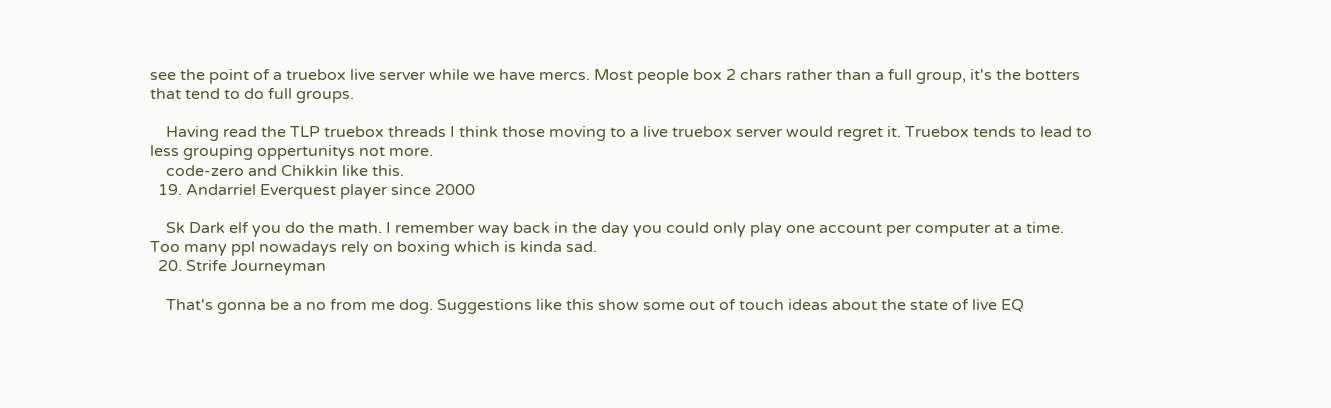see the point of a truebox live server while we have mercs. Most people box 2 chars rather than a full group, it's the botters that tend to do full groups.

    Having read the TLP truebox threads I think those moving to a live truebox server would regret it. Truebox tends to lead to less grouping oppertunitys not more.
    code-zero and Chikkin like this.
  19. Andarriel Everquest player since 2000

    Sk Dark elf you do the math. I remember way back in the day you could only play one account per computer at a time. Too many ppl nowadays rely on boxing which is kinda sad.
  20. Strife Journeyman

    That's gonna be a no from me dog. Suggestions like this show some out of touch ideas about the state of live EQ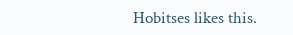Hobitses likes this.